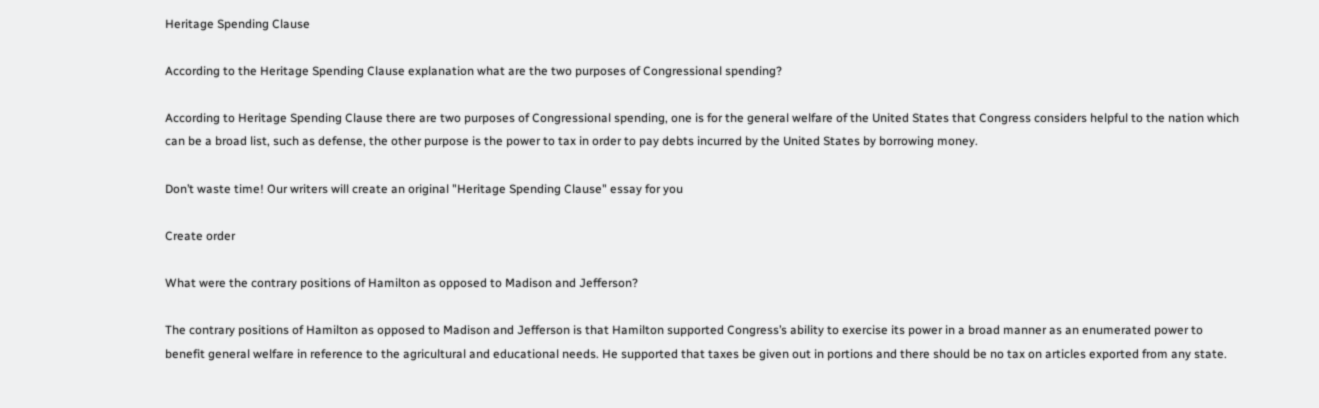Heritage Spending Clause

According to the Heritage Spending Clause explanation what are the two purposes of Congressional spending?

According to Heritage Spending Clause there are two purposes of Congressional spending, one is for the general welfare of the United States that Congress considers helpful to the nation which can be a broad list, such as defense, the other purpose is the power to tax in order to pay debts incurred by the United States by borrowing money.

Don’t waste time! Our writers will create an original "Heritage Spending Clause" essay for you

Create order

What were the contrary positions of Hamilton as opposed to Madison and Jefferson?

The contrary positions of Hamilton as opposed to Madison and Jefferson is that Hamilton supported Congress’s ability to exercise its power in a broad manner as an enumerated power to benefit general welfare in reference to the agricultural and educational needs. He supported that taxes be given out in portions and there should be no tax on articles exported from any state.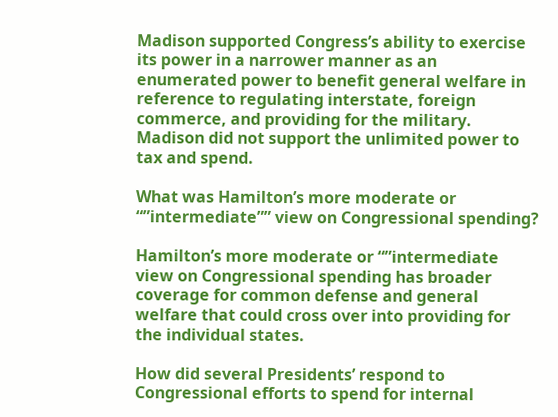Madison supported Congress’s ability to exercise its power in a narrower manner as an enumerated power to benefit general welfare in reference to regulating interstate, foreign commerce, and providing for the military. Madison did not support the unlimited power to tax and spend.

What was Hamilton’s more moderate or “”intermediate”” view on Congressional spending?

Hamilton’s more moderate or “”intermediate view on Congressional spending has broader coverage for common defense and general welfare that could cross over into providing for the individual states.

How did several Presidents’ respond to Congressional efforts to spend for internal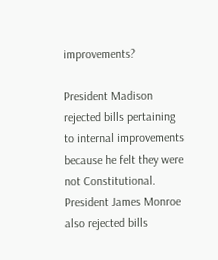improvements?

President Madison rejected bills pertaining to internal improvements because he felt they were not Constitutional. President James Monroe also rejected bills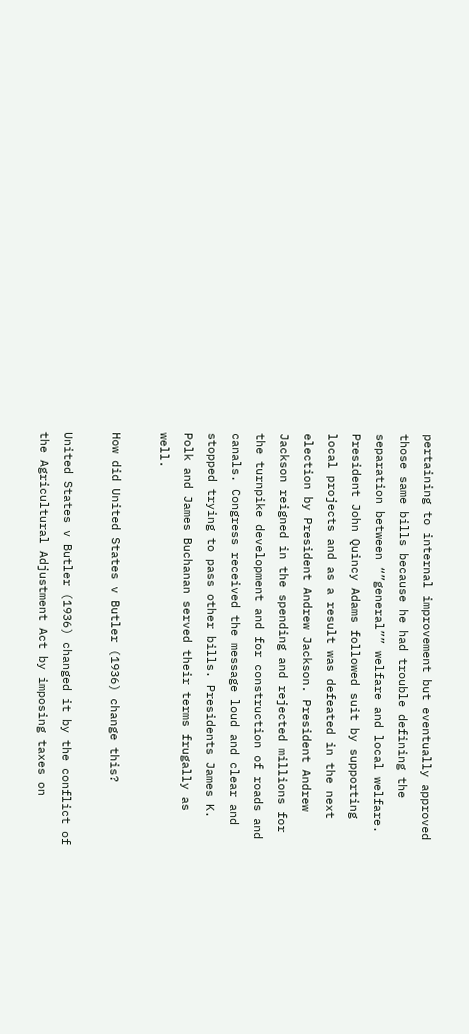pertaining to internal improvement but eventually approved those same bills because he had trouble defining the separation between “”general”” welfare and local welfare. President John Quincy Adams followed suit by supporting local projects and as a result was defeated in the next election by President Andrew Jackson. President Andrew Jackson reigned in the spending and rejected millions for the turnpike development and for construction of roads and canals. Congress received the message loud and clear and stopped trying to pass other bills. Presidents James K. Polk and James Buchanan served their terms frugally as well.

How did United States v Butler (1936) change this?

United States v Butler (1936) changed it by the conflict of the Agricultural Adjustment Act by imposing taxes on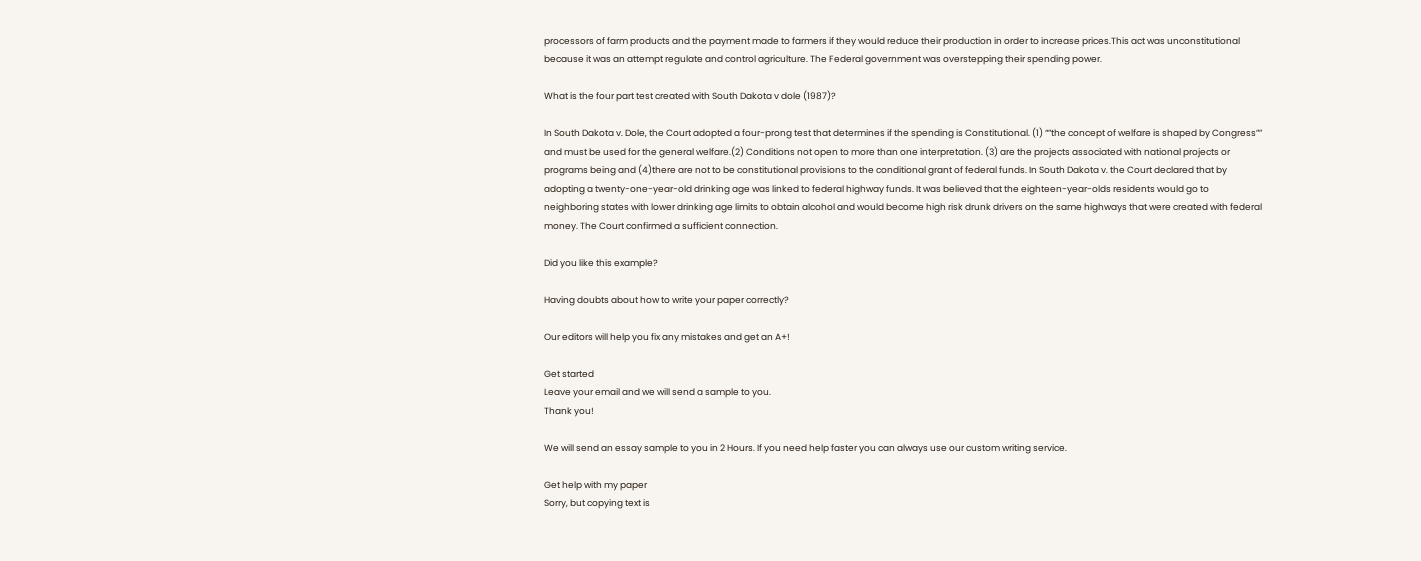processors of farm products and the payment made to farmers if they would reduce their production in order to increase prices.This act was unconstitutional because it was an attempt regulate and control agriculture. The Federal government was overstepping their spending power.

What is the four part test created with South Dakota v dole (1987)?

In South Dakota v. Dole, the Court adopted a four-prong test that determines if the spending is Constitutional. (1) “”the concept of welfare is shaped by Congress”” and must be used for the general welfare.(2) Conditions not open to more than one interpretation. (3) are the projects associated with national projects or programs being and (4)there are not to be constitutional provisions to the conditional grant of federal funds. In South Dakota v. the Court declared that by adopting a twenty-one-year-old drinking age was linked to federal highway funds. It was believed that the eighteen-year-olds residents would go to neighboring states with lower drinking age limits to obtain alcohol and would become high risk drunk drivers on the same highways that were created with federal money. The Court confirmed a sufficient connection.

Did you like this example?

Having doubts about how to write your paper correctly?

Our editors will help you fix any mistakes and get an A+!

Get started
Leave your email and we will send a sample to you.
Thank you!

We will send an essay sample to you in 2 Hours. If you need help faster you can always use our custom writing service.

Get help with my paper
Sorry, but copying text is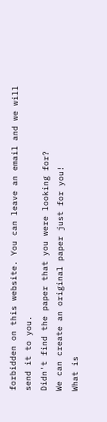forbidden on this website. You can leave an email and we will send it to you.
Didn't find the paper that you were looking for?
We can create an original paper just for you!
What is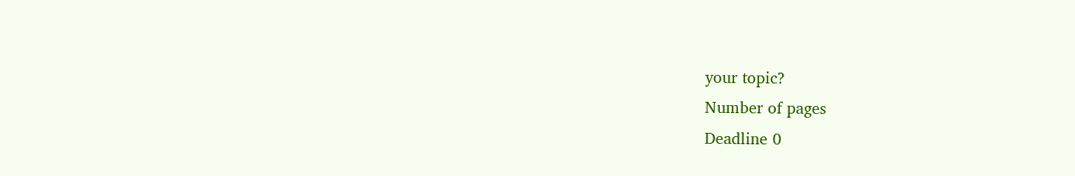your topic?
Number of pages
Deadline 0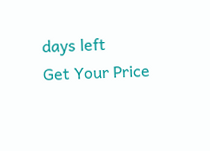days left
Get Your Price